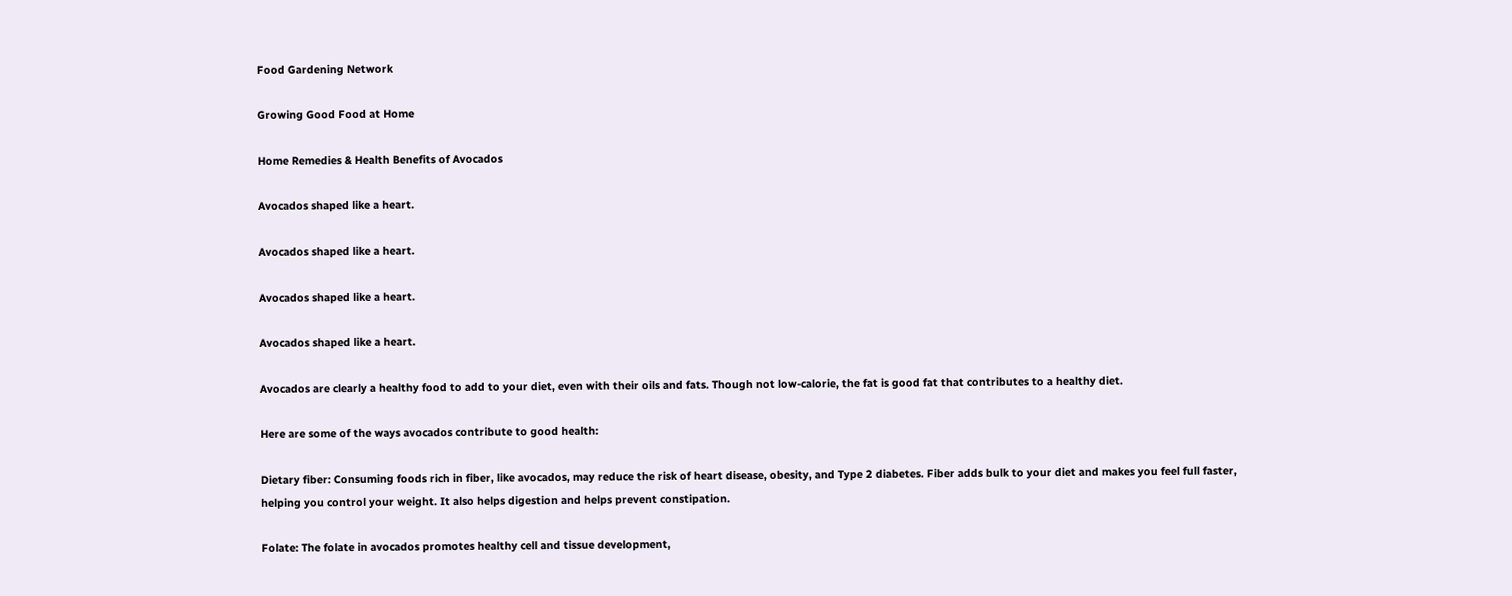Food Gardening Network

Growing Good Food at Home

Home Remedies & Health Benefits of Avocados

Avocados shaped like a heart.

Avocados shaped like a heart.

Avocados shaped like a heart.

Avocados shaped like a heart.

Avocados are clearly a healthy food to add to your diet, even with their oils and fats. Though not low-calorie, the fat is good fat that contributes to a healthy diet.

Here are some of the ways avocados contribute to good health:

Dietary fiber: Consuming foods rich in fiber, like avocados, may reduce the risk of heart disease, obesity, and Type 2 diabetes. Fiber adds bulk to your diet and makes you feel full faster, helping you control your weight. It also helps digestion and helps prevent constipation.

Folate: The folate in avocados promotes healthy cell and tissue development,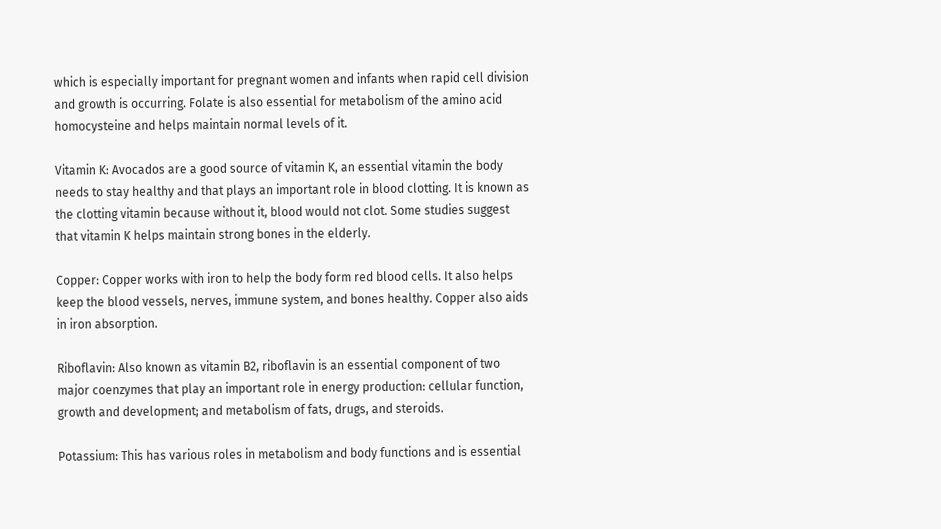which is especially important for pregnant women and infants when rapid cell division and growth is occurring. Folate is also essential for metabolism of the amino acid homocysteine and helps maintain normal levels of it.

Vitamin K: Avocados are a good source of vitamin K, an essential vitamin the body needs to stay healthy and that plays an important role in blood clotting. It is known as the clotting vitamin because without it, blood would not clot. Some studies suggest that vitamin K helps maintain strong bones in the elderly.

Copper: Copper works with iron to help the body form red blood cells. It also helps keep the blood vessels, nerves, immune system, and bones healthy. Copper also aids in iron absorption.

Riboflavin: Also known as vitamin B2, riboflavin is an essential component of two major coenzymes that play an important role in energy production: cellular function, growth and development; and metabolism of fats, drugs, and steroids.

Potassium: This has various roles in metabolism and body functions and is essential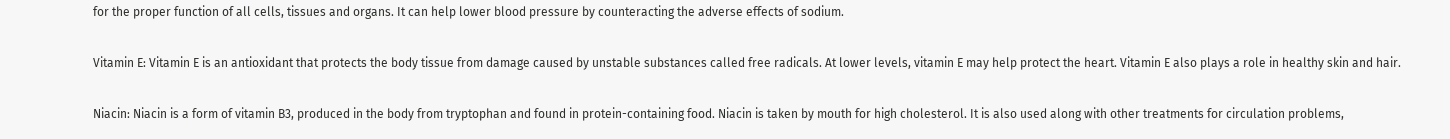for the proper function of all cells, tissues and organs. It can help lower blood pressure by counteracting the adverse effects of sodium.

Vitamin E: Vitamin E is an antioxidant that protects the body tissue from damage caused by unstable substances called free radicals. At lower levels, vitamin E may help protect the heart. Vitamin E also plays a role in healthy skin and hair.

Niacin: Niacin is a form of vitamin B3, produced in the body from tryptophan and found in protein-containing food. Niacin is taken by mouth for high cholesterol. It is also used along with other treatments for circulation problems,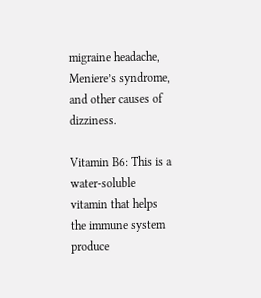migraine headache, Meniere’s syndrome, and other causes of dizziness.

Vitamin B6: This is a water-soluble vitamin that helps the immune system produce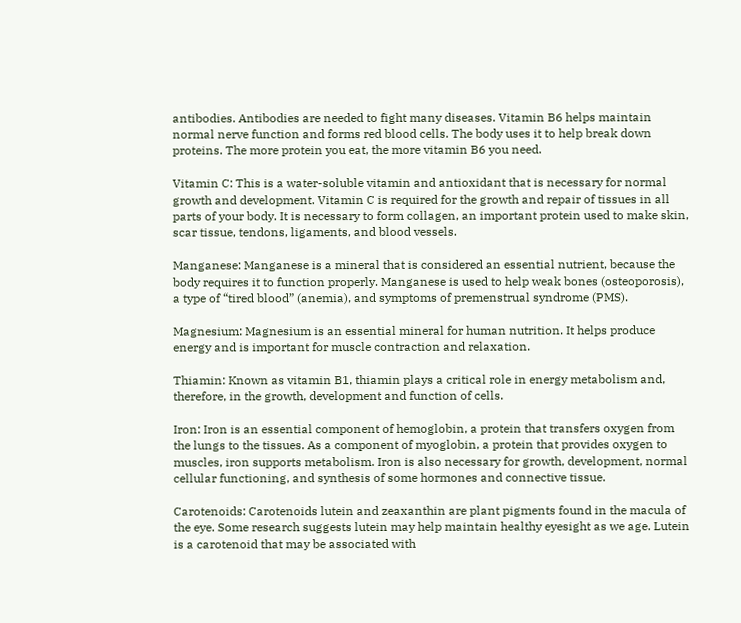antibodies. Antibodies are needed to fight many diseases. Vitamin B6 helps maintain normal nerve function and forms red blood cells. The body uses it to help break down proteins. The more protein you eat, the more vitamin B6 you need.

Vitamin C: This is a water-soluble vitamin and antioxidant that is necessary for normal growth and development. Vitamin C is required for the growth and repair of tissues in all parts of your body. It is necessary to form collagen, an important protein used to make skin, scar tissue, tendons, ligaments, and blood vessels.

Manganese: Manganese is a mineral that is considered an essential nutrient, because the body requires it to function properly. Manganese is used to help weak bones (osteoporosis), a type of “tired blood” (anemia), and symptoms of premenstrual syndrome (PMS).

Magnesium: Magnesium is an essential mineral for human nutrition. It helps produce energy and is important for muscle contraction and relaxation.

Thiamin: Known as vitamin B1, thiamin plays a critical role in energy metabolism and, therefore, in the growth, development and function of cells.

Iron: Iron is an essential component of hemoglobin, a protein that transfers oxygen from the lungs to the tissues. As a component of myoglobin, a protein that provides oxygen to muscles, iron supports metabolism. Iron is also necessary for growth, development, normal cellular functioning, and synthesis of some hormones and connective tissue.

Carotenoids: Carotenoids lutein and zeaxanthin are plant pigments found in the macula of the eye. Some research suggests lutein may help maintain healthy eyesight as we age. Lutein is a carotenoid that may be associated with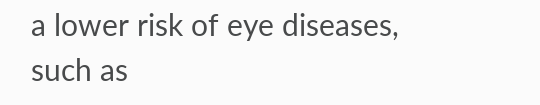a lower risk of eye diseases, such as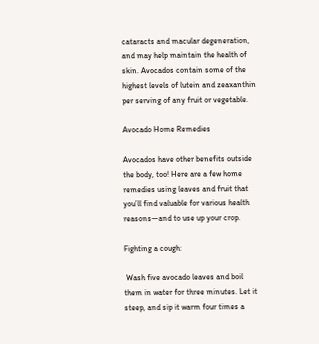cataracts and macular degeneration, and may help maintain the health of skin. Avocados contain some of the highest levels of lutein and zeaxanthin per serving of any fruit or vegetable.

Avocado Home Remedies

Avocados have other benefits outside the body, too! Here are a few home remedies using leaves and fruit that you’ll find valuable for various health reasons—and to use up your crop.

Fighting a cough:

 Wash five avocado leaves and boil them in water for three minutes. Let it steep, and sip it warm four times a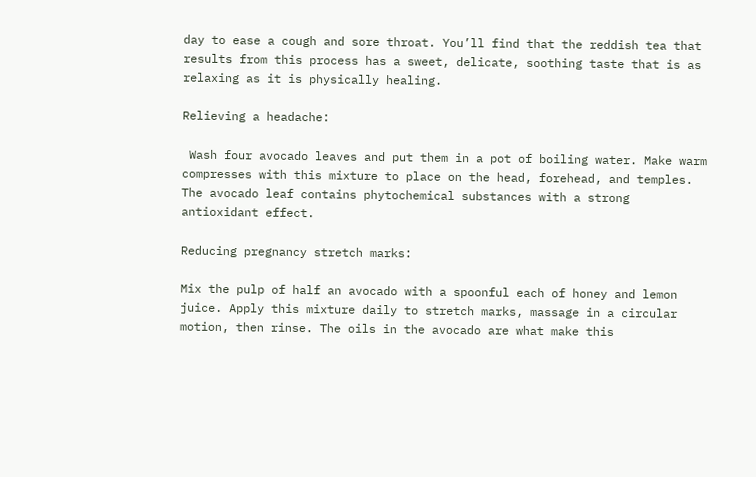day to ease a cough and sore throat. You’ll find that the reddish tea that results from this process has a sweet, delicate, soothing taste that is as relaxing as it is physically healing.

Relieving a headache:

 Wash four avocado leaves and put them in a pot of boiling water. Make warm compresses with this mixture to place on the head, forehead, and temples. The avocado leaf contains phytochemical substances with a strong antioxidant effect.

Reducing pregnancy stretch marks:

Mix the pulp of half an avocado with a spoonful each of honey and lemon juice. Apply this mixture daily to stretch marks, massage in a circular motion, then rinse. The oils in the avocado are what make this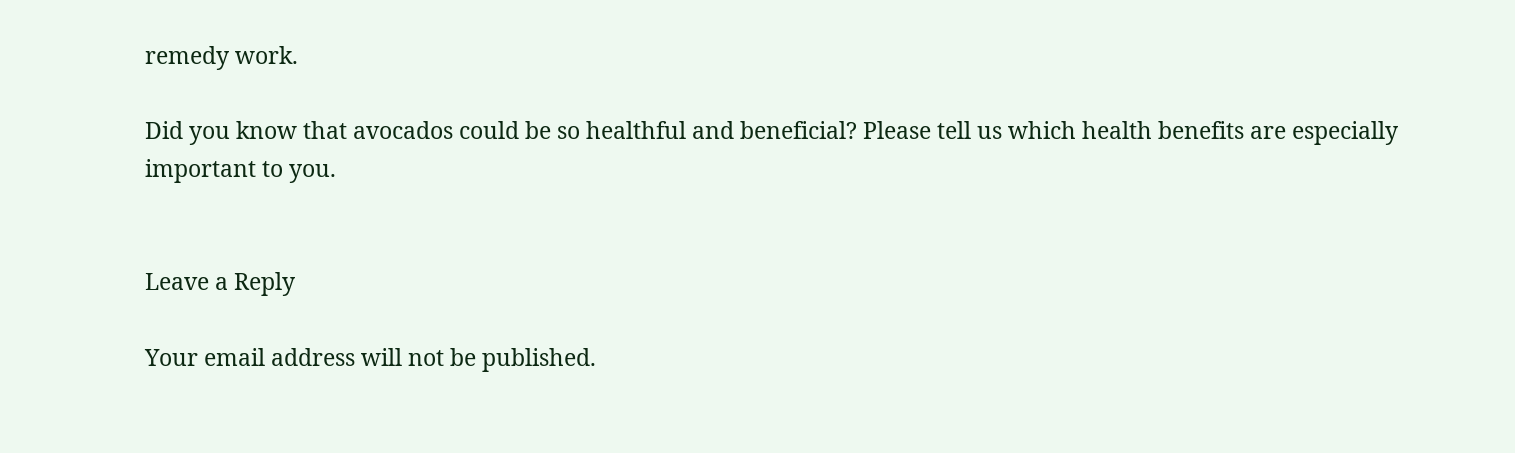remedy work.

Did you know that avocados could be so healthful and beneficial? Please tell us which health benefits are especially important to you.


Leave a Reply

Your email address will not be published.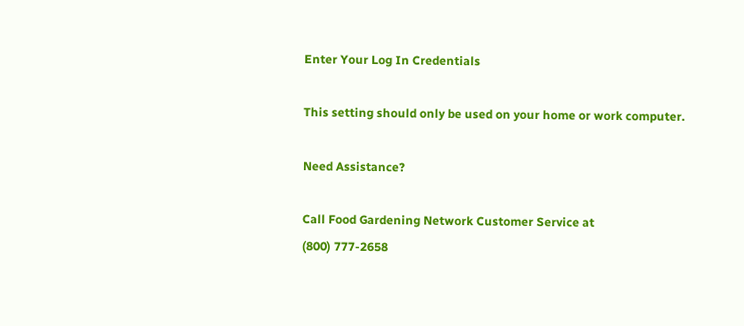Enter Your Log In Credentials

This setting should only be used on your home or work computer.

Need Assistance?

Call Food Gardening Network Customer Service at
(800) 777-2658